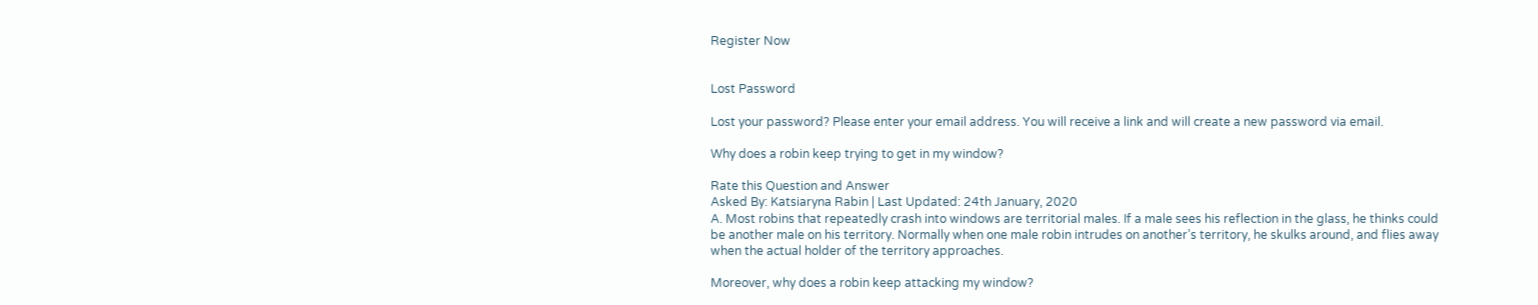Register Now


Lost Password

Lost your password? Please enter your email address. You will receive a link and will create a new password via email.

Why does a robin keep trying to get in my window?

Rate this Question and Answer
Asked By: Katsiaryna Rabin | Last Updated: 24th January, 2020
A. Most robins that repeatedly crash into windows are territorial males. If a male sees his reflection in the glass, he thinks could be another male on his territory. Normally when one male robin intrudes on another’s territory, he skulks around, and flies away when the actual holder of the territory approaches.

Moreover, why does a robin keep attacking my window?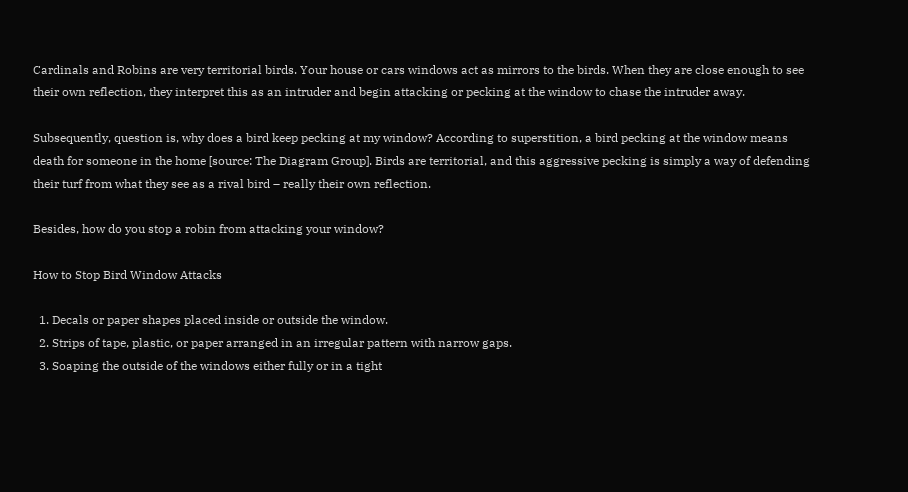Cardinals and Robins are very territorial birds. Your house or cars windows act as mirrors to the birds. When they are close enough to see their own reflection, they interpret this as an intruder and begin attacking or pecking at the window to chase the intruder away.

Subsequently, question is, why does a bird keep pecking at my window? According to superstition, a bird pecking at the window means death for someone in the home [source: The Diagram Group]. Birds are territorial, and this aggressive pecking is simply a way of defending their turf from what they see as a rival bird – really their own reflection.

Besides, how do you stop a robin from attacking your window?

How to Stop Bird Window Attacks

  1. Decals or paper shapes placed inside or outside the window.
  2. Strips of tape, plastic, or paper arranged in an irregular pattern with narrow gaps.
  3. Soaping the outside of the windows either fully or in a tight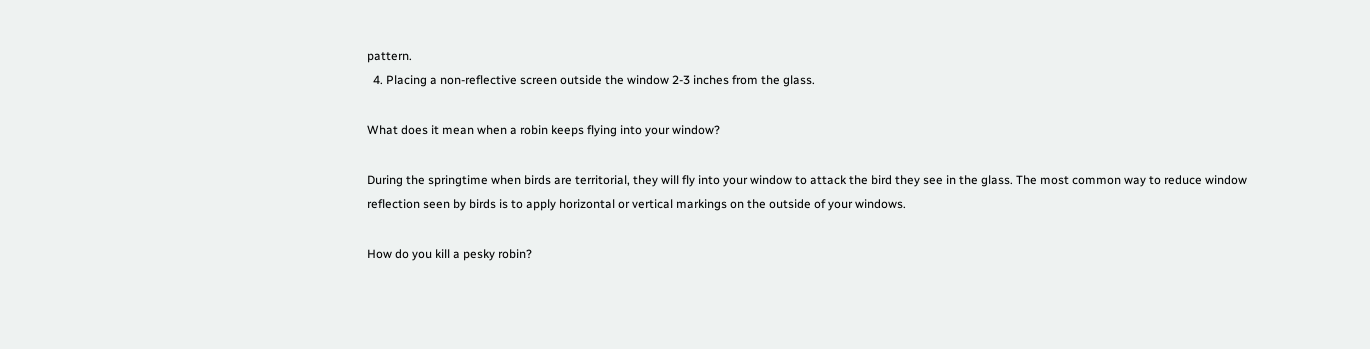pattern.
  4. Placing a non-reflective screen outside the window 2-3 inches from the glass.

What does it mean when a robin keeps flying into your window?

During the springtime when birds are territorial, they will fly into your window to attack the bird they see in the glass. The most common way to reduce window reflection seen by birds is to apply horizontal or vertical markings on the outside of your windows.

How do you kill a pesky robin?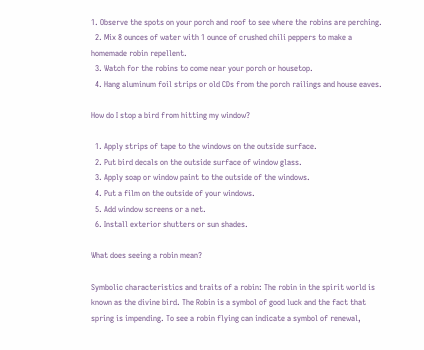1. Observe the spots on your porch and roof to see where the robins are perching.
  2. Mix 8 ounces of water with 1 ounce of crushed chili peppers to make a homemade robin repellent.
  3. Watch for the robins to come near your porch or housetop.
  4. Hang aluminum foil strips or old CDs from the porch railings and house eaves.

How do I stop a bird from hitting my window?

  1. Apply strips of tape to the windows on the outside surface.
  2. Put bird decals on the outside surface of window glass.
  3. Apply soap or window paint to the outside of the windows.
  4. Put a film on the outside of your windows.
  5. Add window screens or a net.
  6. Install exterior shutters or sun shades.

What does seeing a robin mean?

Symbolic characteristics and traits of a robin: The robin in the spirit world is known as the divine bird. The Robin is a symbol of good luck and the fact that spring is impending. To see a robin flying can indicate a symbol of renewal,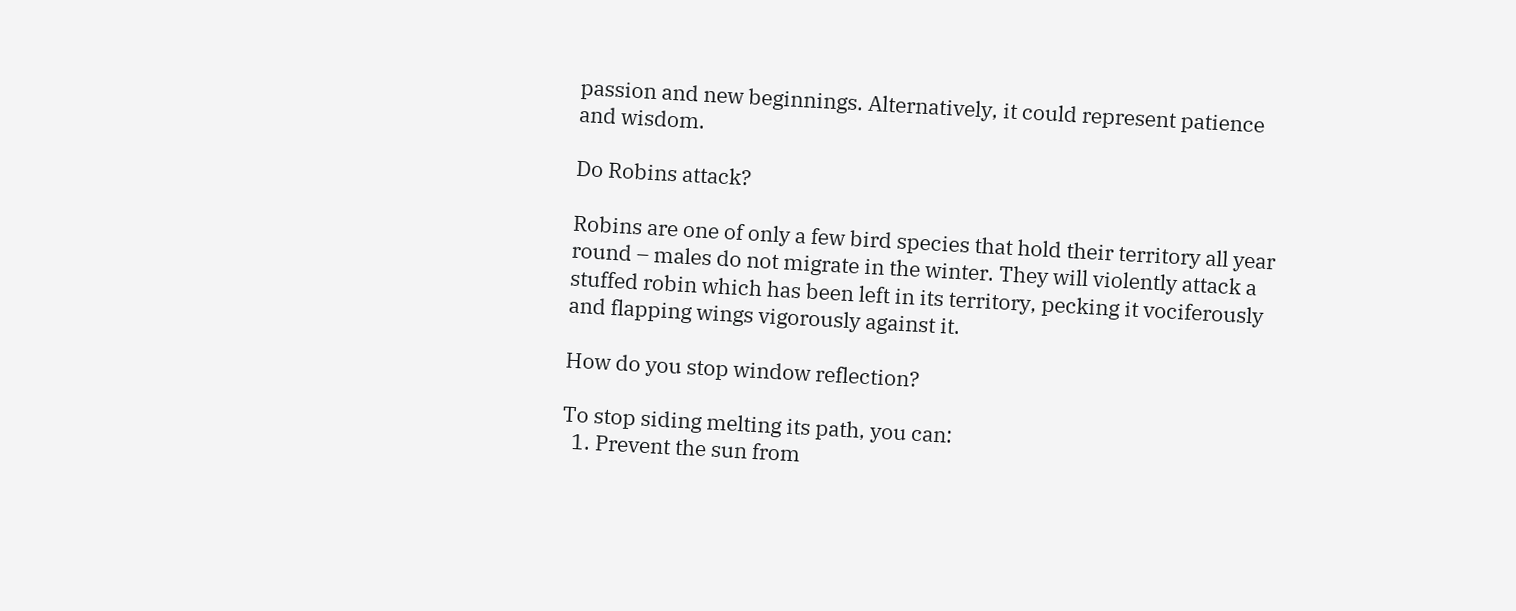passion and new beginnings. Alternatively, it could represent patience and wisdom.

Do Robins attack?

Robins are one of only a few bird species that hold their territory all year round – males do not migrate in the winter. They will violently attack a stuffed robin which has been left in its territory, pecking it vociferously and flapping wings vigorously against it.

How do you stop window reflection?

To stop siding melting its path, you can:
  1. Prevent the sun from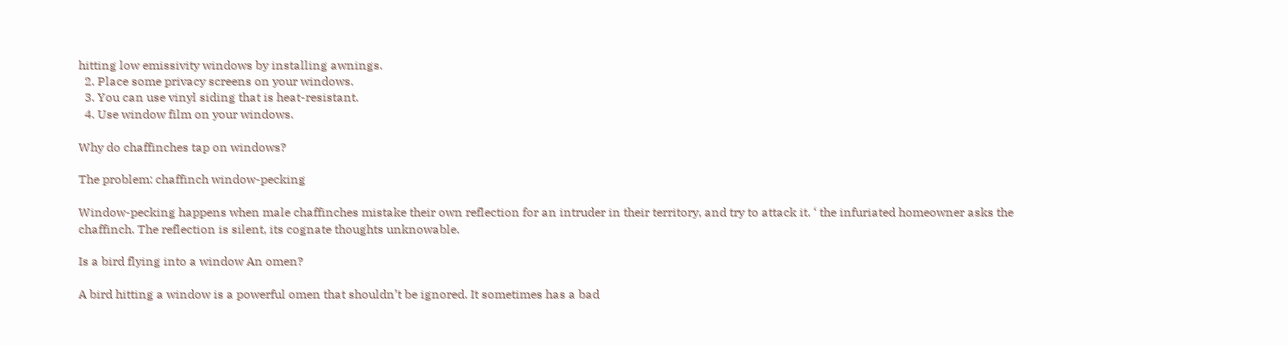hitting low emissivity windows by installing awnings.
  2. Place some privacy screens on your windows.
  3. You can use vinyl siding that is heat-resistant.
  4. Use window film on your windows.

Why do chaffinches tap on windows?

The problem: chaffinch window-pecking

Window-pecking happens when male chaffinches mistake their own reflection for an intruder in their territory, and try to attack it. ‘ the infuriated homeowner asks the chaffinch. The reflection is silent, its cognate thoughts unknowable.

Is a bird flying into a window An omen?

A bird hitting a window is a powerful omen that shouldn’t be ignored. It sometimes has a bad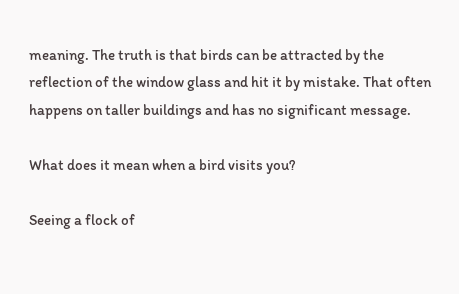meaning. The truth is that birds can be attracted by the reflection of the window glass and hit it by mistake. That often happens on taller buildings and has no significant message.

What does it mean when a bird visits you?

Seeing a flock of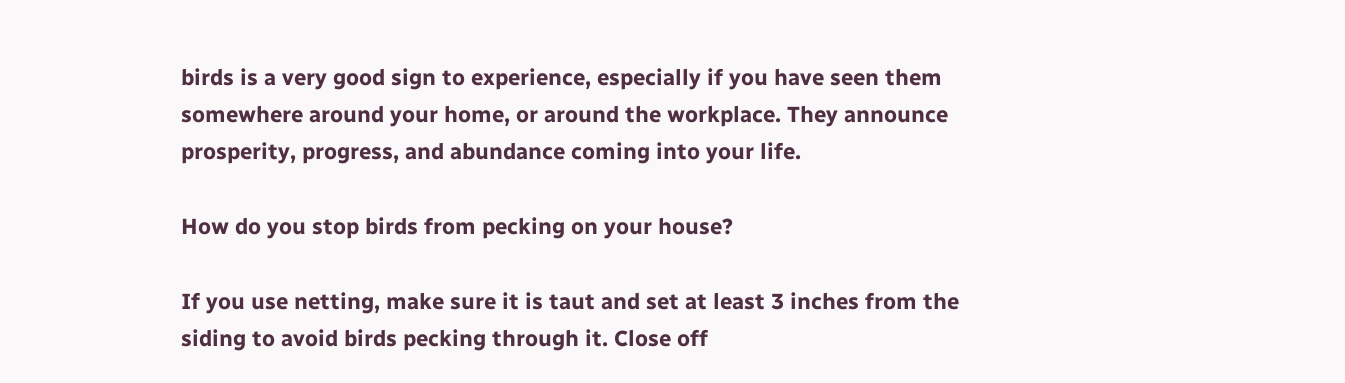birds is a very good sign to experience, especially if you have seen them somewhere around your home, or around the workplace. They announce prosperity, progress, and abundance coming into your life.

How do you stop birds from pecking on your house?

If you use netting, make sure it is taut and set at least 3 inches from the siding to avoid birds pecking through it. Close off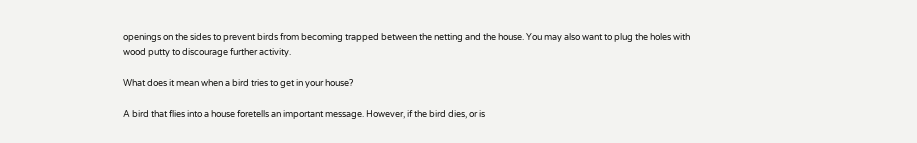openings on the sides to prevent birds from becoming trapped between the netting and the house. You may also want to plug the holes with wood putty to discourage further activity.

What does it mean when a bird tries to get in your house?

A bird that flies into a house foretells an important message. However, if the bird dies, or is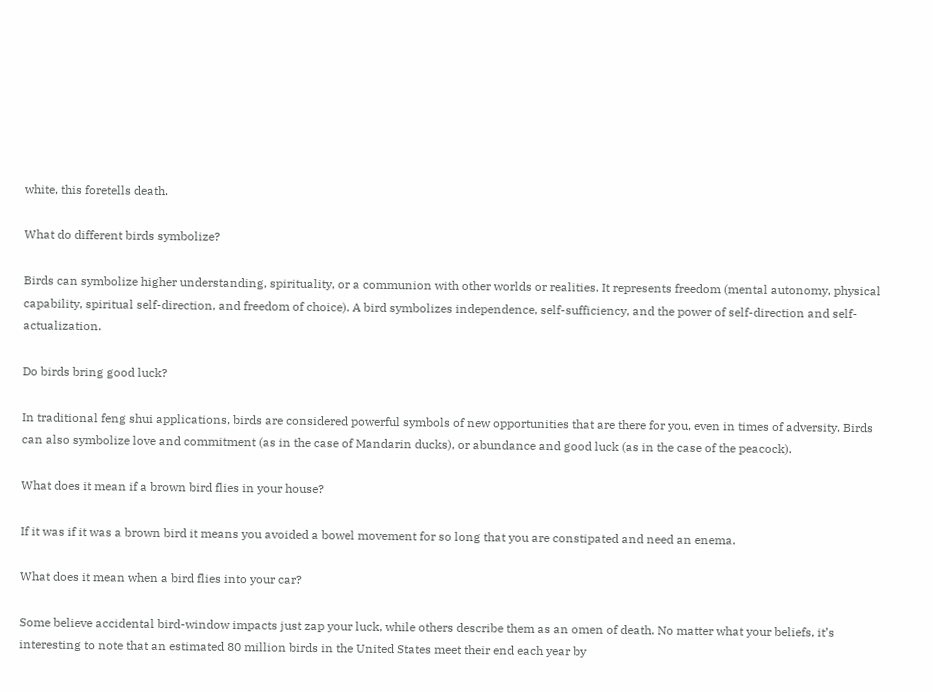white, this foretells death.

What do different birds symbolize?

Birds can symbolize higher understanding, spirituality, or a communion with other worlds or realities. It represents freedom (mental autonomy, physical capability, spiritual self-direction, and freedom of choice). A bird symbolizes independence, self-sufficiency, and the power of self-direction and self-actualization.

Do birds bring good luck?

In traditional feng shui applications, birds are considered powerful symbols of new opportunities that are there for you, even in times of adversity. Birds can also symbolize love and commitment (as in the case of Mandarin ducks), or abundance and good luck (as in the case of the peacock).

What does it mean if a brown bird flies in your house?

If it was if it was a brown bird it means you avoided a bowel movement for so long that you are constipated and need an enema.

What does it mean when a bird flies into your car?

Some believe accidental bird-window impacts just zap your luck, while others describe them as an omen of death. No matter what your beliefs, it’s interesting to note that an estimated 80 million birds in the United States meet their end each year by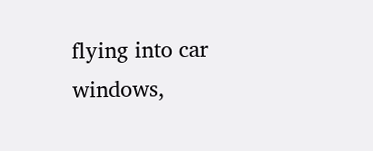flying into car windows,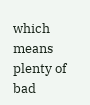which means plenty of bad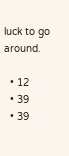luck to go around.

  • 12
  • 39
  • 39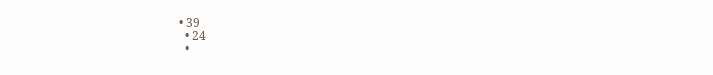• 39
  • 24
  •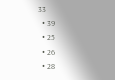33
  • 39
  • 25
  • 26
  • 28